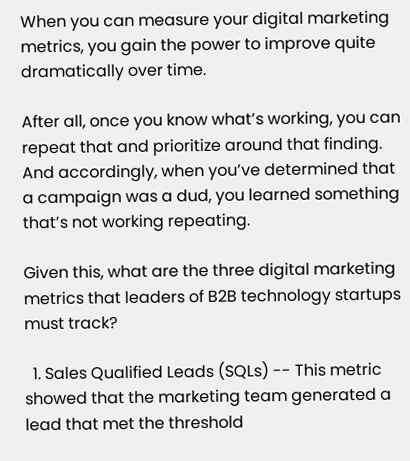When you can measure your digital marketing metrics, you gain the power to improve quite dramatically over time.

After all, once you know what’s working, you can repeat that and prioritize around that finding. And accordingly, when you’ve determined that a campaign was a dud, you learned something that’s not working repeating.

Given this, what are the three digital marketing metrics that leaders of B2B technology startups must track?

  1. Sales Qualified Leads (SQLs) -- This metric showed that the marketing team generated a lead that met the threshold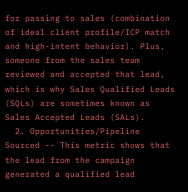for passing to sales (combination of ideal client profile/ICP match and high-intent behavior). Plus, someone from the sales team reviewed and accepted that lead, which is why Sales Qualified Leads (SQLs) are sometimes known as Sales Accepted Leads (SALs).
  2. Opportunities/Pipeline Sourced -- This metric shows that the lead from the campaign generated a qualified lead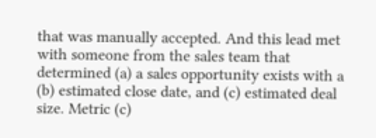that was manually accepted. And this lead met with someone from the sales team that determined (a) a sales opportunity exists with a (b) estimated close date, and (c) estimated deal size. Metric (c)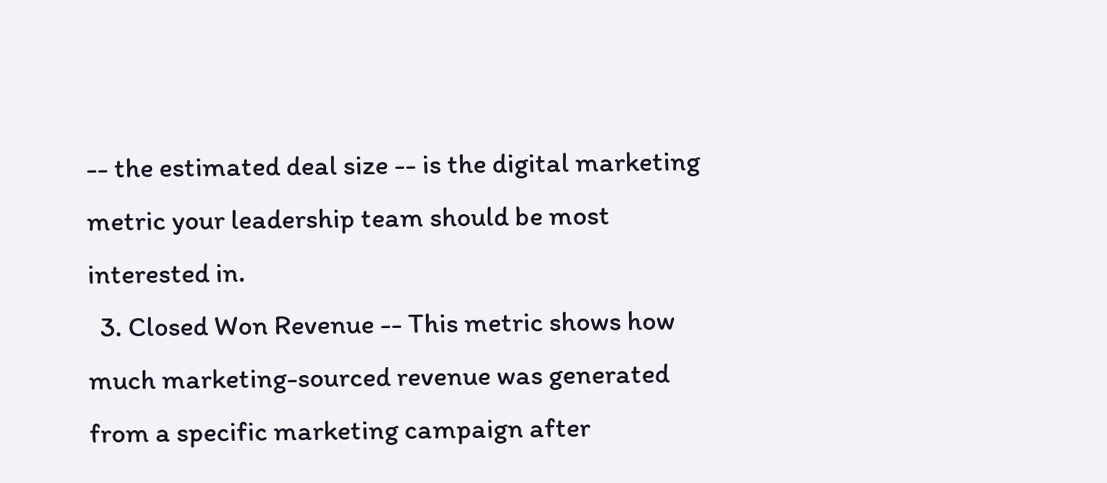-- the estimated deal size -- is the digital marketing metric your leadership team should be most interested in.
  3. Closed Won Revenue -- This metric shows how much marketing-sourced revenue was generated from a specific marketing campaign after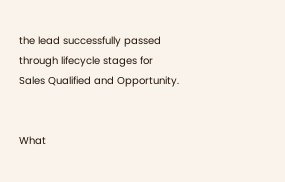the lead successfully passed through lifecycle stages for Sales Qualified and Opportunity.


What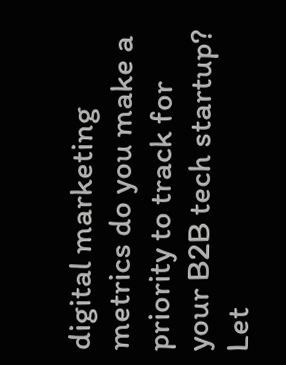digital marketing metrics do you make a priority to track for your B2B tech startup? Let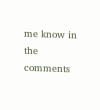me know in the comments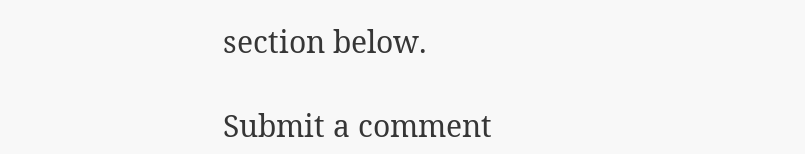section below.

Submit a comment